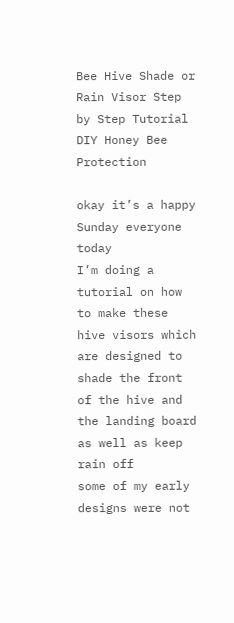Bee Hive Shade or Rain Visor Step by Step Tutorial DIY Honey Bee Protection

okay it’s a happy Sunday everyone today
I’m doing a tutorial on how to make these hive visors which are designed to
shade the front of the hive and the landing board as well as keep rain off
some of my early designs were not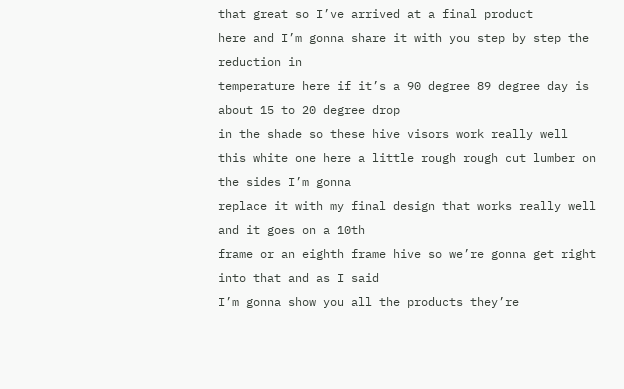that great so I’ve arrived at a final product
here and I’m gonna share it with you step by step the reduction in
temperature here if it’s a 90 degree 89 degree day is about 15 to 20 degree drop
in the shade so these hive visors work really well
this white one here a little rough rough cut lumber on the sides I’m gonna
replace it with my final design that works really well and it goes on a 10th
frame or an eighth frame hive so we’re gonna get right into that and as I said
I’m gonna show you all the products they’re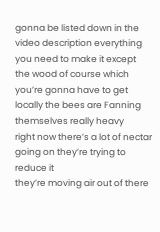gonna be listed down in the
video description everything you need to make it except the wood of course which
you’re gonna have to get locally the bees are Fanning themselves really heavy
right now there’s a lot of nectar going on they’re trying to reduce it
they’re moving air out of there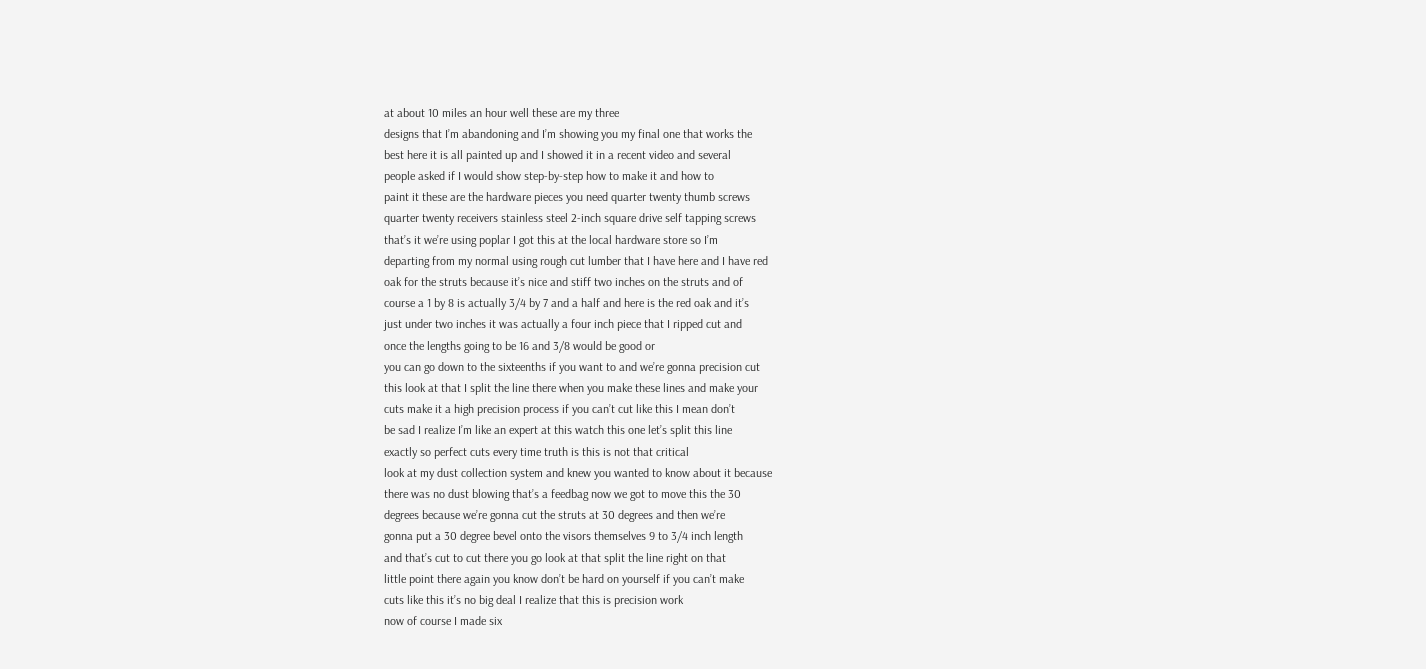at about 10 miles an hour well these are my three
designs that I’m abandoning and I’m showing you my final one that works the
best here it is all painted up and I showed it in a recent video and several
people asked if I would show step-by-step how to make it and how to
paint it these are the hardware pieces you need quarter twenty thumb screws
quarter twenty receivers stainless steel 2-inch square drive self tapping screws
that’s it we’re using poplar I got this at the local hardware store so I’m
departing from my normal using rough cut lumber that I have here and I have red
oak for the struts because it’s nice and stiff two inches on the struts and of
course a 1 by 8 is actually 3/4 by 7 and a half and here is the red oak and it’s
just under two inches it was actually a four inch piece that I ripped cut and
once the lengths going to be 16 and 3/8 would be good or
you can go down to the sixteenths if you want to and we’re gonna precision cut
this look at that I split the line there when you make these lines and make your
cuts make it a high precision process if you can’t cut like this I mean don’t
be sad I realize I’m like an expert at this watch this one let’s split this line
exactly so perfect cuts every time truth is this is not that critical
look at my dust collection system and knew you wanted to know about it because
there was no dust blowing that’s a feedbag now we got to move this the 30
degrees because we’re gonna cut the struts at 30 degrees and then we’re
gonna put a 30 degree bevel onto the visors themselves 9 to 3/4 inch length
and that’s cut to cut there you go look at that split the line right on that
little point there again you know don’t be hard on yourself if you can’t make
cuts like this it’s no big deal I realize that this is precision work
now of course I made six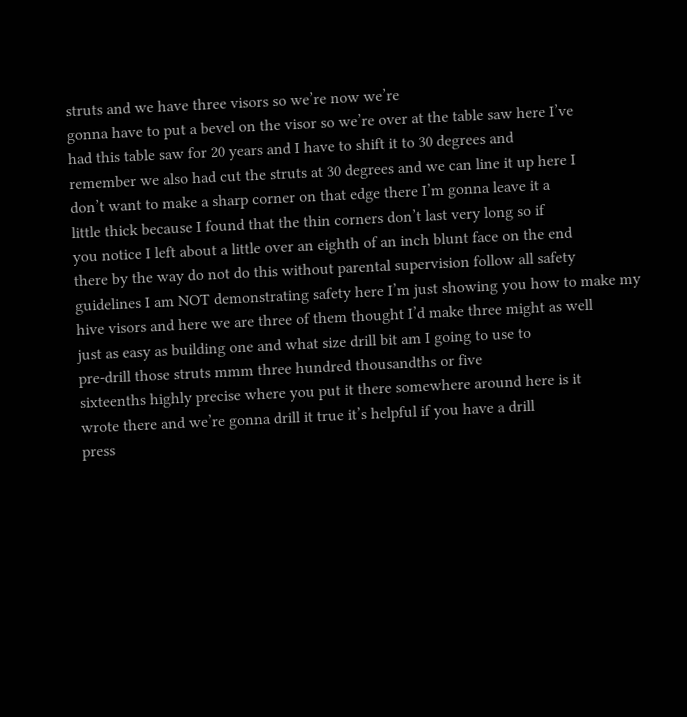struts and we have three visors so we’re now we’re
gonna have to put a bevel on the visor so we’re over at the table saw here I’ve
had this table saw for 20 years and I have to shift it to 30 degrees and
remember we also had cut the struts at 30 degrees and we can line it up here I
don’t want to make a sharp corner on that edge there I’m gonna leave it a
little thick because I found that the thin corners don’t last very long so if
you notice I left about a little over an eighth of an inch blunt face on the end
there by the way do not do this without parental supervision follow all safety
guidelines I am NOT demonstrating safety here I’m just showing you how to make my
hive visors and here we are three of them thought I’d make three might as well
just as easy as building one and what size drill bit am I going to use to
pre-drill those struts mmm three hundred thousandths or five
sixteenths highly precise where you put it there somewhere around here is it
wrote there and we’re gonna drill it true it’s helpful if you have a drill
press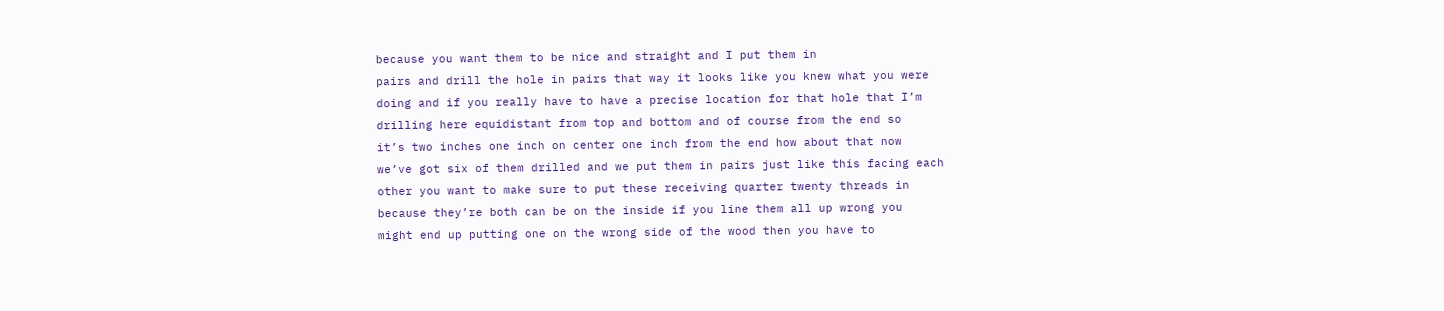because you want them to be nice and straight and I put them in
pairs and drill the hole in pairs that way it looks like you knew what you were
doing and if you really have to have a precise location for that hole that I’m
drilling here equidistant from top and bottom and of course from the end so
it’s two inches one inch on center one inch from the end how about that now
we’ve got six of them drilled and we put them in pairs just like this facing each
other you want to make sure to put these receiving quarter twenty threads in
because they’re both can be on the inside if you line them all up wrong you
might end up putting one on the wrong side of the wood then you have to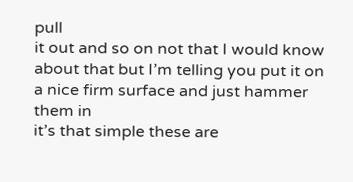pull
it out and so on not that I would know about that but I’m telling you put it on
a nice firm surface and just hammer them in
it’s that simple these are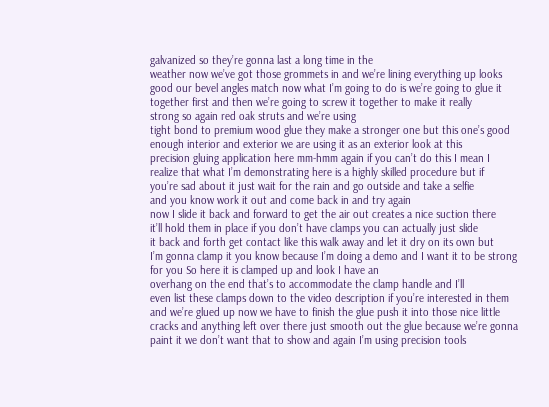galvanized so they’re gonna last a long time in the
weather now we’ve got those grommets in and we’re lining everything up looks
good our bevel angles match now what I’m going to do is we’re going to glue it
together first and then we’re going to screw it together to make it really
strong so again red oak struts and we’re using
tight bond to premium wood glue they make a stronger one but this one’s good
enough interior and exterior we are using it as an exterior look at this
precision gluing application here mm-hmm again if you can’t do this I mean I
realize that what I’m demonstrating here is a highly skilled procedure but if
you’re sad about it just wait for the rain and go outside and take a selfie
and you know work it out and come back in and try again
now I slide it back and forward to get the air out creates a nice suction there
it’ll hold them in place if you don’t have clamps you can actually just slide
it back and forth get contact like this walk away and let it dry on its own but
I’m gonna clamp it you know because I’m doing a demo and I want it to be strong
for you So here it is clamped up and look I have an
overhang on the end that’s to accommodate the clamp handle and I’ll
even list these clamps down to the video description if you’re interested in them
and we’re glued up now we have to finish the glue push it into those nice little
cracks and anything left over there just smooth out the glue because we’re gonna
paint it we don’t want that to show and again I’m using precision tools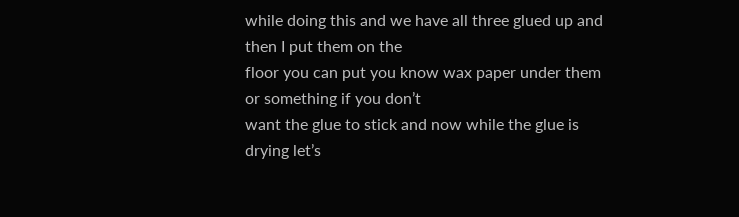while doing this and we have all three glued up and then I put them on the
floor you can put you know wax paper under them or something if you don’t
want the glue to stick and now while the glue is drying let’s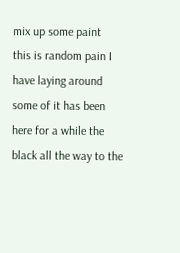mix up some paint
this is random pain I have laying around some of it has been here for a while the
black all the way to the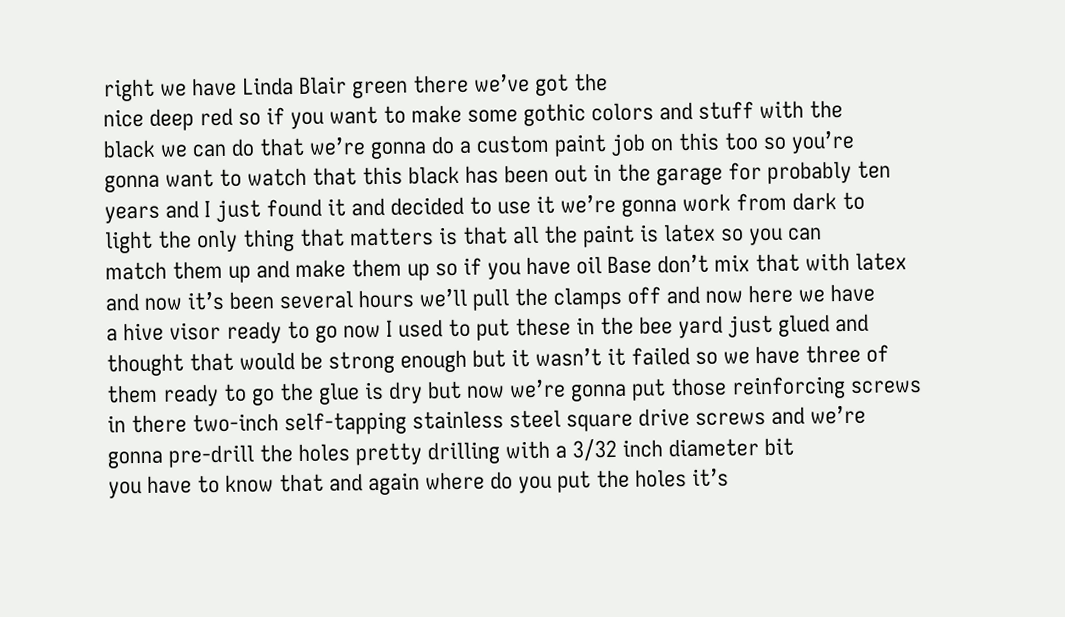right we have Linda Blair green there we’ve got the
nice deep red so if you want to make some gothic colors and stuff with the
black we can do that we’re gonna do a custom paint job on this too so you’re
gonna want to watch that this black has been out in the garage for probably ten
years and I just found it and decided to use it we’re gonna work from dark to
light the only thing that matters is that all the paint is latex so you can
match them up and make them up so if you have oil Base don’t mix that with latex
and now it’s been several hours we’ll pull the clamps off and now here we have
a hive visor ready to go now I used to put these in the bee yard just glued and
thought that would be strong enough but it wasn’t it failed so we have three of
them ready to go the glue is dry but now we’re gonna put those reinforcing screws
in there two-inch self-tapping stainless steel square drive screws and we’re
gonna pre-drill the holes pretty drilling with a 3/32 inch diameter bit
you have to know that and again where do you put the holes it’s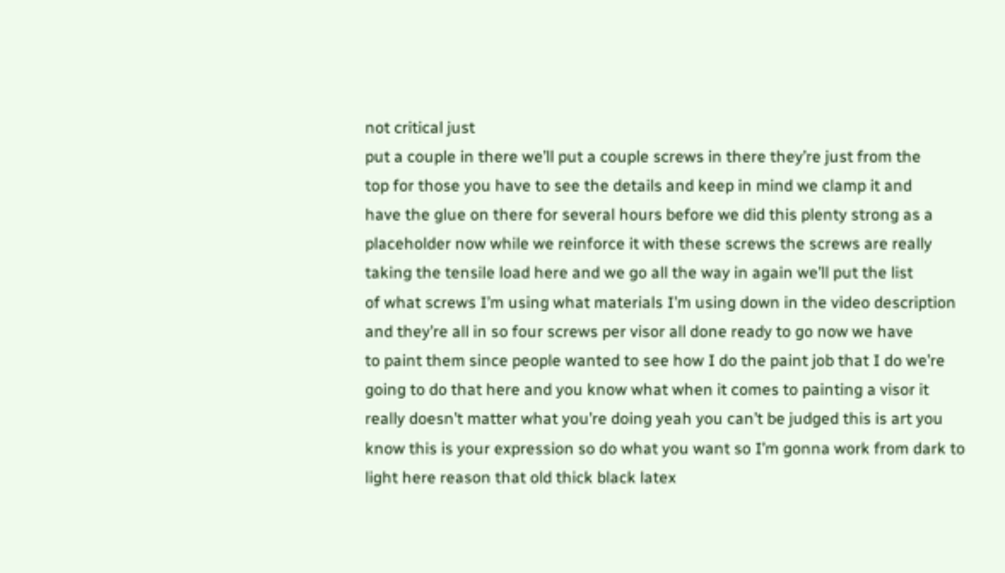not critical just
put a couple in there we’ll put a couple screws in there they’re just from the
top for those you have to see the details and keep in mind we clamp it and
have the glue on there for several hours before we did this plenty strong as a
placeholder now while we reinforce it with these screws the screws are really
taking the tensile load here and we go all the way in again we’ll put the list
of what screws I’m using what materials I’m using down in the video description
and they’re all in so four screws per visor all done ready to go now we have
to paint them since people wanted to see how I do the paint job that I do we’re
going to do that here and you know what when it comes to painting a visor it
really doesn’t matter what you’re doing yeah you can’t be judged this is art you
know this is your expression so do what you want so I’m gonna work from dark to
light here reason that old thick black latex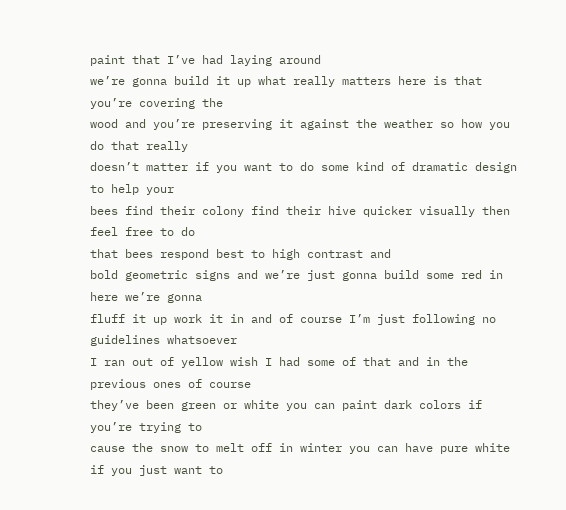paint that I’ve had laying around
we’re gonna build it up what really matters here is that you’re covering the
wood and you’re preserving it against the weather so how you do that really
doesn’t matter if you want to do some kind of dramatic design to help your
bees find their colony find their hive quicker visually then feel free to do
that bees respond best to high contrast and
bold geometric signs and we’re just gonna build some red in here we’re gonna
fluff it up work it in and of course I’m just following no guidelines whatsoever
I ran out of yellow wish I had some of that and in the previous ones of course
they’ve been green or white you can paint dark colors if you’re trying to
cause the snow to melt off in winter you can have pure white if you just want to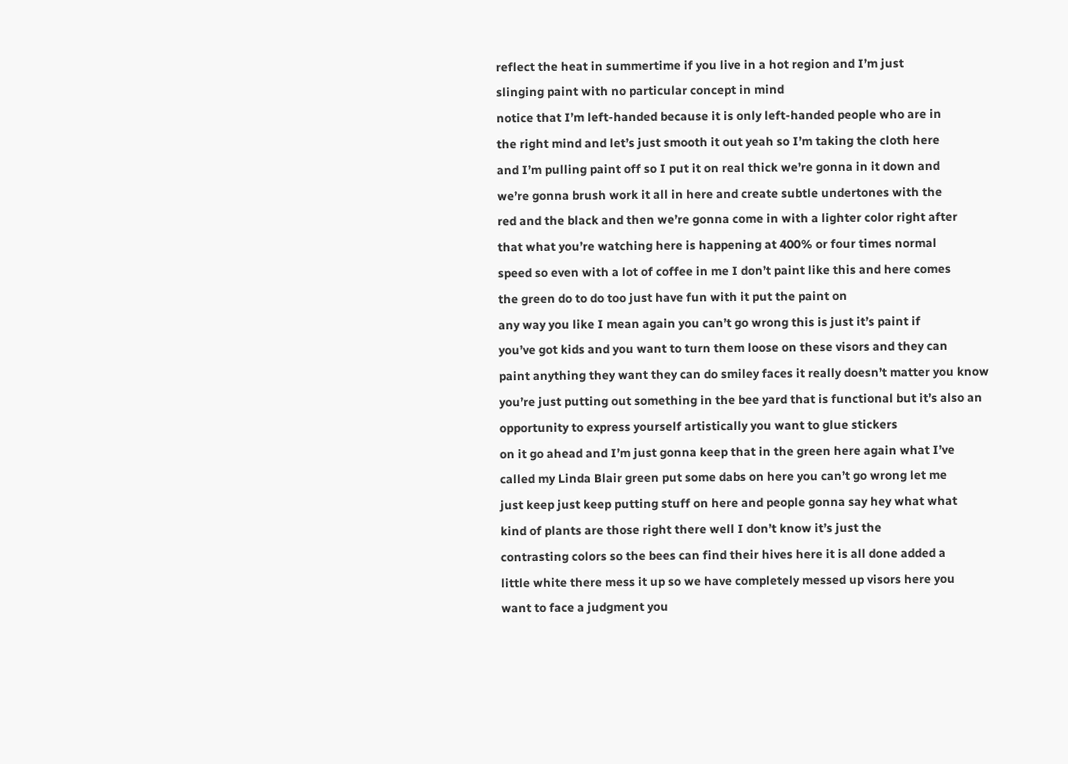reflect the heat in summertime if you live in a hot region and I’m just
slinging paint with no particular concept in mind
notice that I’m left-handed because it is only left-handed people who are in
the right mind and let’s just smooth it out yeah so I’m taking the cloth here
and I’m pulling paint off so I put it on real thick we’re gonna in it down and
we’re gonna brush work it all in here and create subtle undertones with the
red and the black and then we’re gonna come in with a lighter color right after
that what you’re watching here is happening at 400% or four times normal
speed so even with a lot of coffee in me I don’t paint like this and here comes
the green do to do too just have fun with it put the paint on
any way you like I mean again you can’t go wrong this is just it’s paint if
you’ve got kids and you want to turn them loose on these visors and they can
paint anything they want they can do smiley faces it really doesn’t matter you know
you’re just putting out something in the bee yard that is functional but it’s also an
opportunity to express yourself artistically you want to glue stickers
on it go ahead and I’m just gonna keep that in the green here again what I’ve
called my Linda Blair green put some dabs on here you can’t go wrong let me
just keep just keep putting stuff on here and people gonna say hey what what
kind of plants are those right there well I don’t know it’s just the
contrasting colors so the bees can find their hives here it is all done added a
little white there mess it up so we have completely messed up visors here you
want to face a judgment you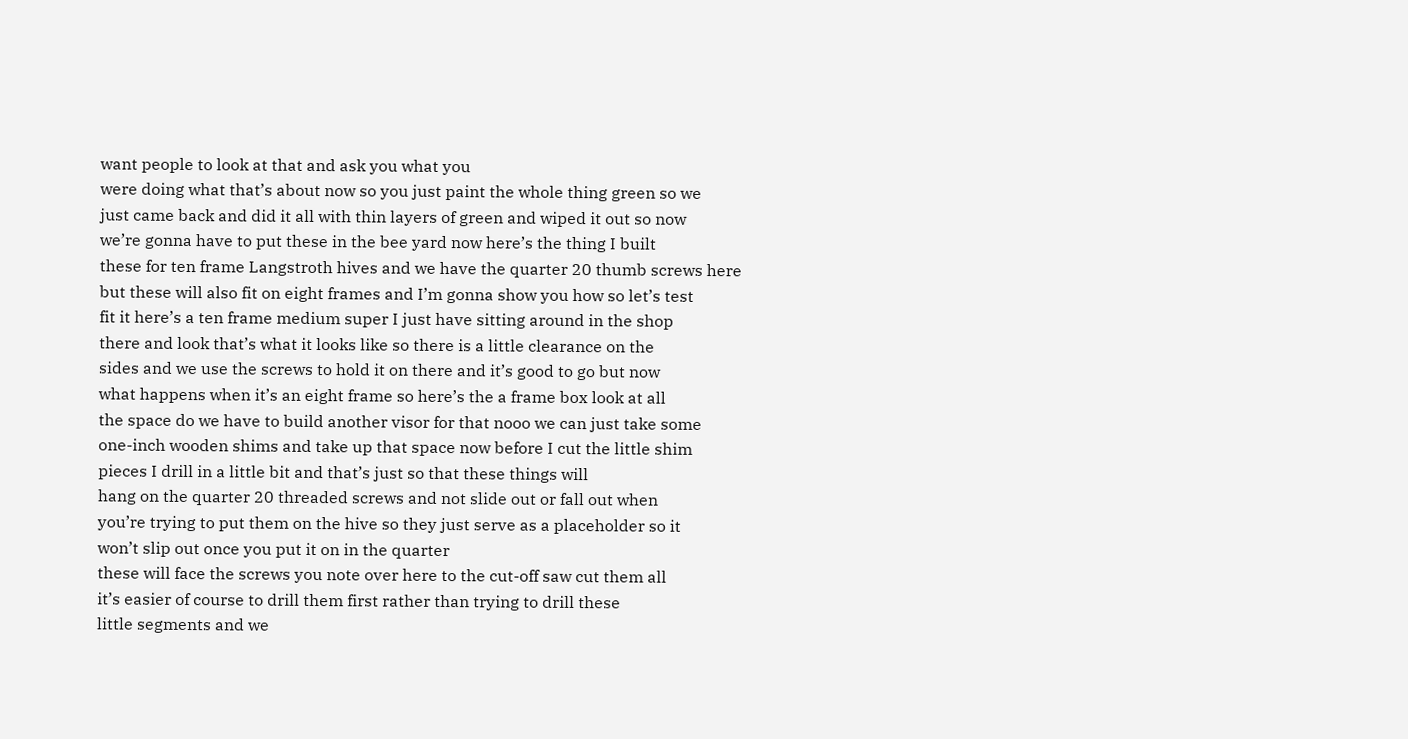want people to look at that and ask you what you
were doing what that’s about now so you just paint the whole thing green so we
just came back and did it all with thin layers of green and wiped it out so now
we’re gonna have to put these in the bee yard now here’s the thing I built
these for ten frame Langstroth hives and we have the quarter 20 thumb screws here
but these will also fit on eight frames and I’m gonna show you how so let’s test
fit it here’s a ten frame medium super I just have sitting around in the shop
there and look that’s what it looks like so there is a little clearance on the
sides and we use the screws to hold it on there and it’s good to go but now
what happens when it’s an eight frame so here’s the a frame box look at all
the space do we have to build another visor for that nooo we can just take some
one-inch wooden shims and take up that space now before I cut the little shim
pieces I drill in a little bit and that’s just so that these things will
hang on the quarter 20 threaded screws and not slide out or fall out when
you’re trying to put them on the hive so they just serve as a placeholder so it
won’t slip out once you put it on in the quarter
these will face the screws you note over here to the cut-off saw cut them all
it’s easier of course to drill them first rather than trying to drill these
little segments and we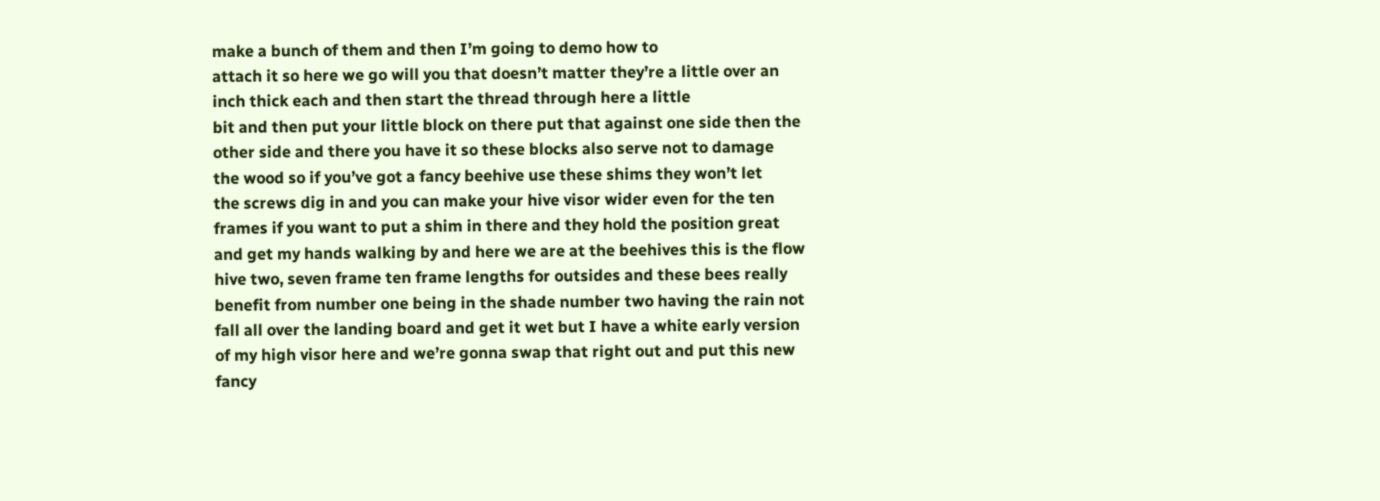make a bunch of them and then I’m going to demo how to
attach it so here we go will you that doesn’t matter they’re a little over an
inch thick each and then start the thread through here a little
bit and then put your little block on there put that against one side then the
other side and there you have it so these blocks also serve not to damage
the wood so if you’ve got a fancy beehive use these shims they won’t let
the screws dig in and you can make your hive visor wider even for the ten
frames if you want to put a shim in there and they hold the position great
and get my hands walking by and here we are at the beehives this is the flow
hive two, seven frame ten frame lengths for outsides and these bees really
benefit from number one being in the shade number two having the rain not
fall all over the landing board and get it wet but I have a white early version
of my high visor here and we’re gonna swap that right out and put this new
fancy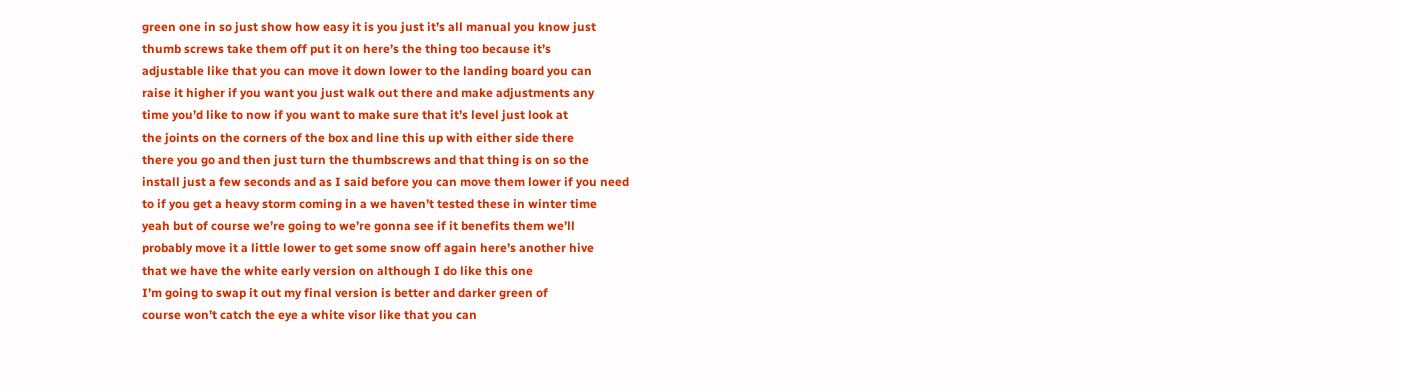green one in so just show how easy it is you just it’s all manual you know just
thumb screws take them off put it on here’s the thing too because it’s
adjustable like that you can move it down lower to the landing board you can
raise it higher if you want you just walk out there and make adjustments any
time you’d like to now if you want to make sure that it’s level just look at
the joints on the corners of the box and line this up with either side there
there you go and then just turn the thumbscrews and that thing is on so the
install just a few seconds and as I said before you can move them lower if you need
to if you get a heavy storm coming in a we haven’t tested these in winter time
yeah but of course we’re going to we’re gonna see if it benefits them we’ll
probably move it a little lower to get some snow off again here’s another hive
that we have the white early version on although I do like this one
I’m going to swap it out my final version is better and darker green of
course won’t catch the eye a white visor like that you can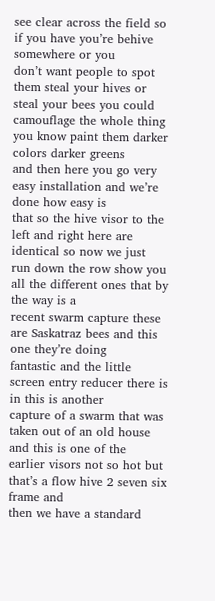see clear across the field so if you have you’re behive somewhere or you
don’t want people to spot them steal your hives or steal your bees you could
camouflage the whole thing you know paint them darker colors darker greens
and then here you go very easy installation and we’re done how easy is
that so the hive visor to the left and right here are identical so now we just
run down the row show you all the different ones that by the way is a
recent swarm capture these are Saskatraz bees and this one they’re doing
fantastic and the little screen entry reducer there is in this is another
capture of a swarm that was taken out of an old house and this is one of the
earlier visors not so hot but that’s a flow hive 2 seven six frame and
then we have a standard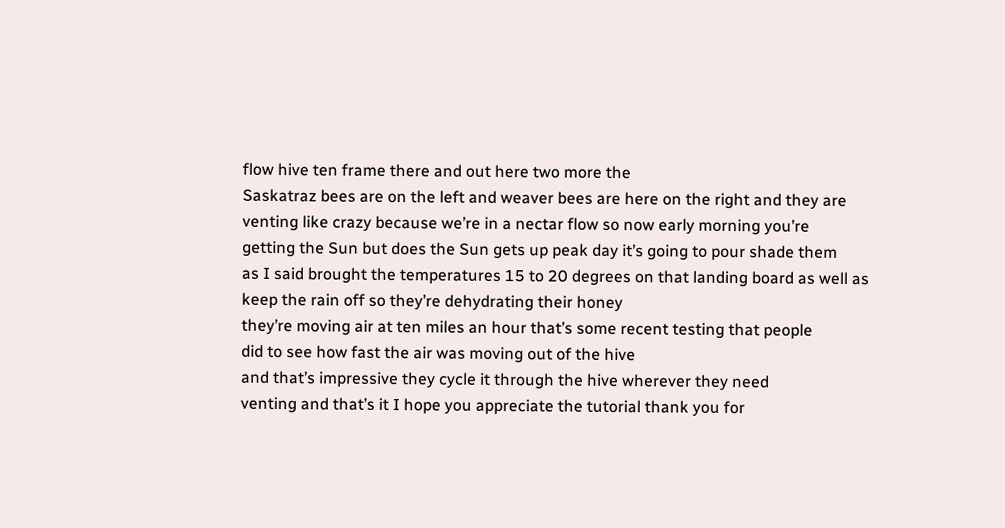flow hive ten frame there and out here two more the
Saskatraz bees are on the left and weaver bees are here on the right and they are
venting like crazy because we’re in a nectar flow so now early morning you’re
getting the Sun but does the Sun gets up peak day it’s going to pour shade them
as I said brought the temperatures 15 to 20 degrees on that landing board as well as
keep the rain off so they’re dehydrating their honey
they’re moving air at ten miles an hour that’s some recent testing that people
did to see how fast the air was moving out of the hive
and that’s impressive they cycle it through the hive wherever they need
venting and that’s it I hope you appreciate the tutorial thank you for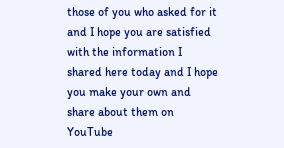those of you who asked for it and I hope you are satisfied with the information I
shared here today and I hope you make your own and share about them on YouTube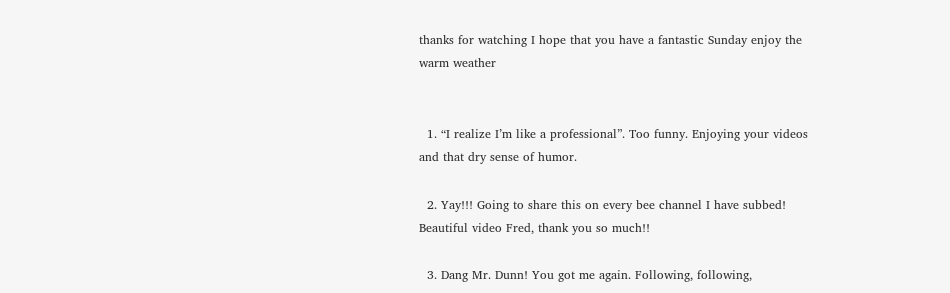thanks for watching I hope that you have a fantastic Sunday enjoy the warm weather


  1. “I realize I’m like a professional”. Too funny. Enjoying your videos and that dry sense of humor.

  2. Yay!!! Going to share this on every bee channel I have subbed! Beautiful video Fred, thank you so much!!

  3. Dang Mr. Dunn! You got me again. Following, following,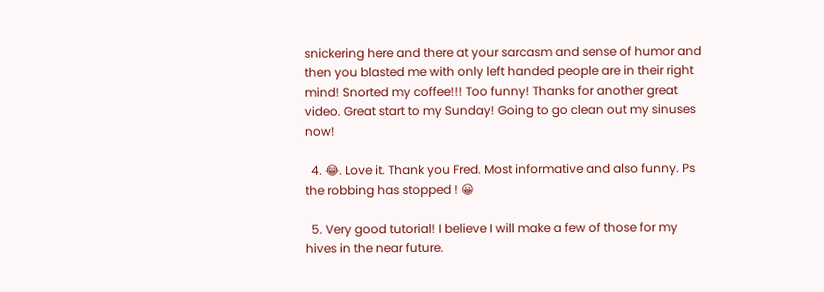snickering here and there at your sarcasm and sense of humor and then you blasted me with only left handed people are in their right mind! Snorted my coffee!!! Too funny! Thanks for another great video. Great start to my Sunday! Going to go clean out my sinuses now!

  4. 😂. Love it. Thank you Fred. Most informative and also funny. Ps the robbing has stopped ! 😀

  5. Very good tutorial! I believe I will make a few of those for my hives in the near future.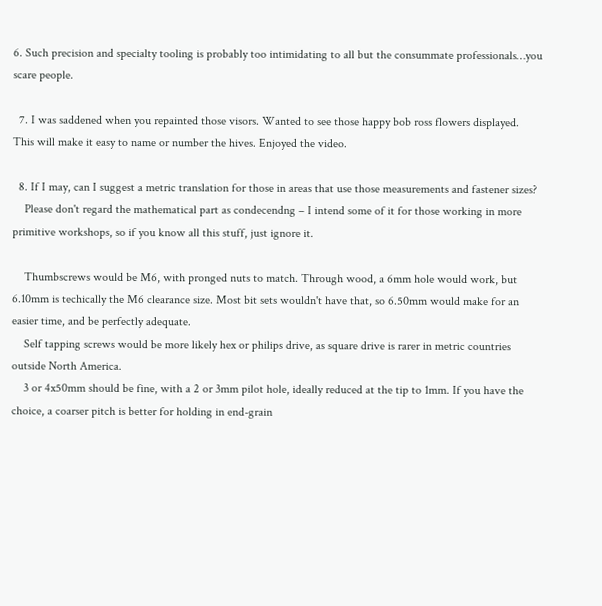6. Such precision and specialty tooling is probably too intimidating to all but the consummate professionals…you scare people.

  7. I was saddened when you repainted those visors. Wanted to see those happy bob ross flowers displayed. This will make it easy to name or number the hives. Enjoyed the video.

  8. If I may, can I suggest a metric translation for those in areas that use those measurements and fastener sizes?
    Please don't regard the mathematical part as condecendng – I intend some of it for those working in more primitive workshops, so if you know all this stuff, just ignore it.

    Thumbscrews would be M6, with pronged nuts to match. Through wood, a 6mm hole would work, but 6.10mm is techically the M6 clearance size. Most bit sets wouldn't have that, so 6.50mm would make for an easier time, and be perfectly adequate.
    Self tapping screws would be more likely hex or philips drive, as square drive is rarer in metric countries outside North America.
    3 or 4x50mm should be fine, with a 2 or 3mm pilot hole, ideally reduced at the tip to 1mm. If you have the choice, a coarser pitch is better for holding in end-grain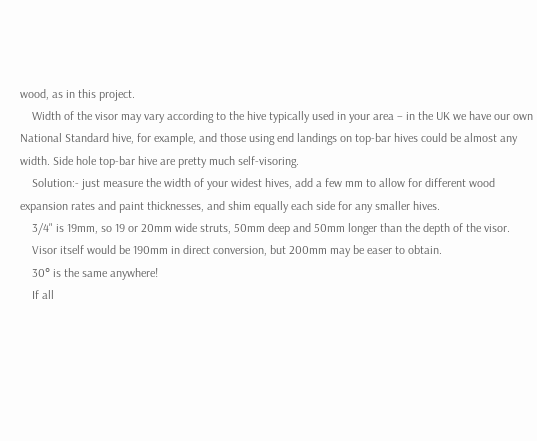wood, as in this project.
    Width of the visor may vary according to the hive typically used in your area – in the UK we have our own National Standard hive, for example, and those using end landings on top-bar hives could be almost any width. Side hole top-bar hive are pretty much self-visoring.
    Solution:- just measure the width of your widest hives, add a few mm to allow for different wood expansion rates and paint thicknesses, and shim equally each side for any smaller hives.
    3/4" is 19mm, so 19 or 20mm wide struts, 50mm deep and 50mm longer than the depth of the visor.
    Visor itself would be 190mm in direct conversion, but 200mm may be easer to obtain.
    30° is the same anywhere!
    If all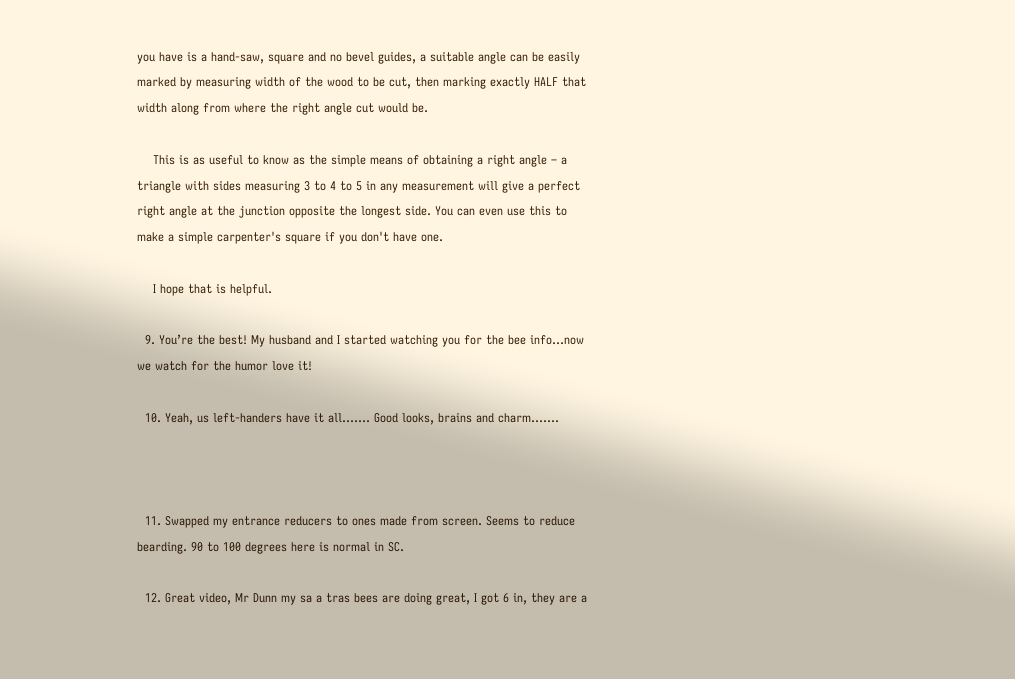you have is a hand-saw, square and no bevel guides, a suitable angle can be easily marked by measuring width of the wood to be cut, then marking exactly HALF that width along from where the right angle cut would be.

    This is as useful to know as the simple means of obtaining a right angle – a triangle with sides measuring 3 to 4 to 5 in any measurement will give a perfect right angle at the junction opposite the longest side. You can even use this to make a simple carpenter's square if you don't have one.

    I hope that is helpful.

  9. You’re the best! My husband and I started watching you for the bee info…now we watch for the humor love it!

  10. Yeah, us left-handers have it all……. Good looks, brains and charm…….



  11. Swapped my entrance reducers to ones made from screen. Seems to reduce bearding. 90 to 100 degrees here is normal in SC.

  12. Great video, Mr Dunn my sa a tras bees are doing great, I got 6 in, they are a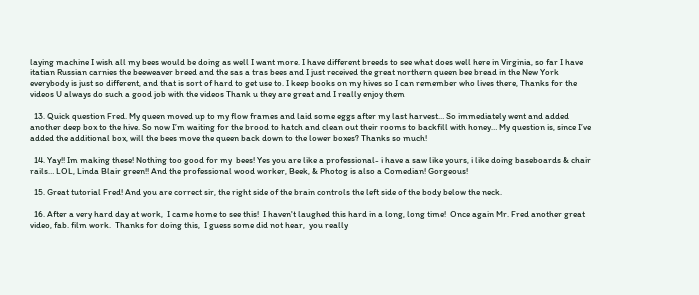laying machine I wish all my bees would be doing as well I want more. I have different breeds to see what does well here in Virginia, so far I have itatian Russian carnies the beeweaver breed and the sas a tras bees and I just received the great northern queen bee bread in the New York everybody is just so different, and that is sort of hard to get use to. I keep books on my hives so I can remember who lives there, Thanks for the videos U always do such a good job with the videos Thank u they are great and I really enjoy them

  13. Quick question Fred. My queen moved up to my flow frames and laid some eggs after my last harvest… So immediately went and added another deep box to the hive. So now I’m waiting for the brood to hatch and clean out their rooms to backfill with honey… My question is, since I’ve added the additional box, will the bees move the queen back down to the lower boxes? Thanks so much!

  14. Yay!! Im making these! Nothing too good for my  bees! Yes you are like a professional- i have a saw like yours, i like doing baseboards & chair rails… LOL, Linda Blair green!! And the professional wood worker, Beek, & Photog is also a Comedian! Gorgeous!

  15. Great tutorial Fred! And you are correct sir, the right side of the brain controls the left side of the body below the neck.

  16. After a very hard day at work,  I came home to see this!  I haven't laughed this hard in a long, long time!  Once again Mr. Fred another great video, fab. film work.  Thanks for doing this,  I guess some did not hear,  you really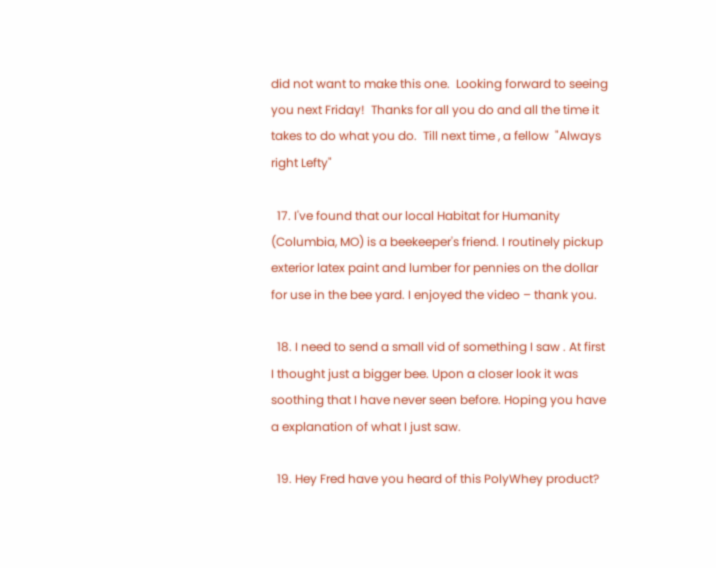did not want to make this one.  Looking forward to seeing you next Friday!  Thanks for all you do and all the time it takes to do what you do.  Till next time , a fellow  "Always right Lefty"

  17. I've found that our local Habitat for Humanity (Columbia, MO) is a beekeeper's friend. I routinely pickup exterior latex paint and lumber for pennies on the dollar for use in the bee yard. I enjoyed the video – thank you.

  18. I need to send a small vid of something I saw . At first I thought just a bigger bee. Upon a closer look it was soothing that I have never seen before. Hoping you have a explanation of what I just saw.

  19. Hey Fred have you heard of this PolyWhey product?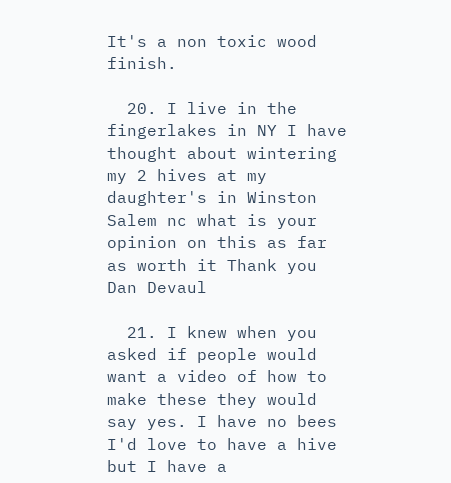It's a non toxic wood finish.

  20. I live in the fingerlakes in NY I have thought about wintering my 2 hives at my daughter's in Winston Salem nc what is your opinion on this as far as worth it Thank you Dan Devaul

  21. I knew when you asked if people would want a video of how to make these they would say yes. I have no bees I'd love to have a hive but I have a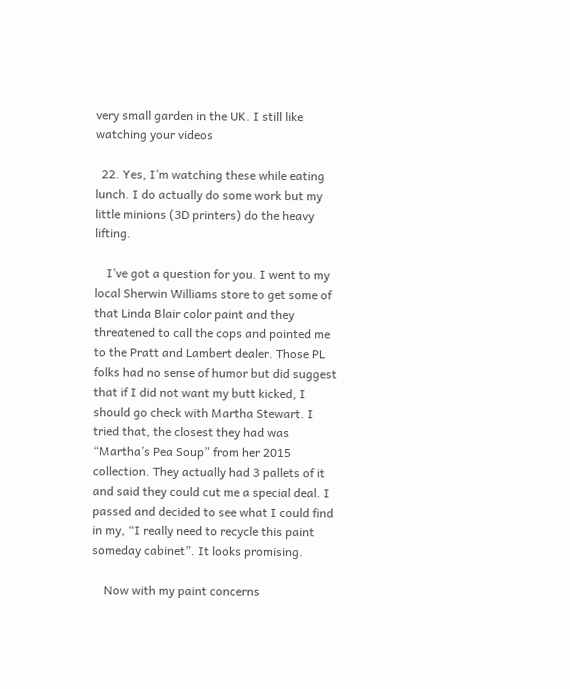very small garden in the UK. I still like watching your videos

  22. Yes, I’m watching these while eating lunch. I do actually do some work but my little minions (3D printers) do the heavy lifting.

    I’ve got a question for you. I went to my local Sherwin Williams store to get some of that Linda Blair color paint and they threatened to call the cops and pointed me to the Pratt and Lambert dealer. Those PL folks had no sense of humor but did suggest that if I did not want my butt kicked, I should go check with Martha Stewart. I tried that, the closest they had was “Martha’s Pea Soup” from her 2015 collection. They actually had 3 pallets of it and said they could cut me a special deal. I passed and decided to see what I could find in my, “I really need to recycle this paint someday cabinet”. It looks promising.

    Now with my paint concerns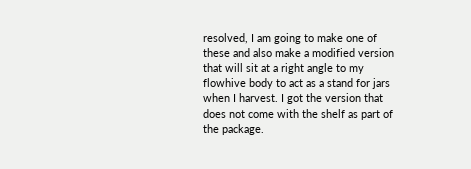resolved, I am going to make one of these and also make a modified version that will sit at a right angle to my flowhive body to act as a stand for jars when I harvest. I got the version that does not come with the shelf as part of the package.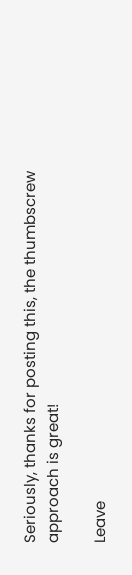Seriously, thanks for posting this, the thumbscrew approach is great!

Leave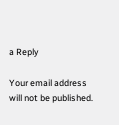a Reply

Your email address will not be published.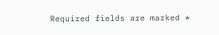Required fields are marked *